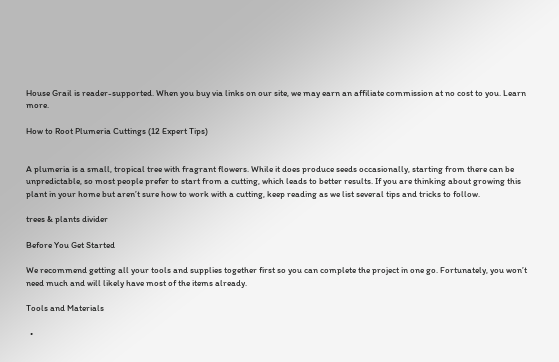House Grail is reader-supported. When you buy via links on our site, we may earn an affiliate commission at no cost to you. Learn more.

How to Root Plumeria Cuttings (12 Expert Tips)


A plumeria is a small, tropical tree with fragrant flowers. While it does produce seeds occasionally, starting from there can be unpredictable, so most people prefer to start from a cutting, which leads to better results. If you are thinking about growing this plant in your home but aren’t sure how to work with a cutting, keep reading as we list several tips and tricks to follow.

trees & plants divider

Before You Get Started

We recommend getting all your tools and supplies together first so you can complete the project in one go. Fortunately, you won’t need much and will likely have most of the items already.

Tools and Materials

  •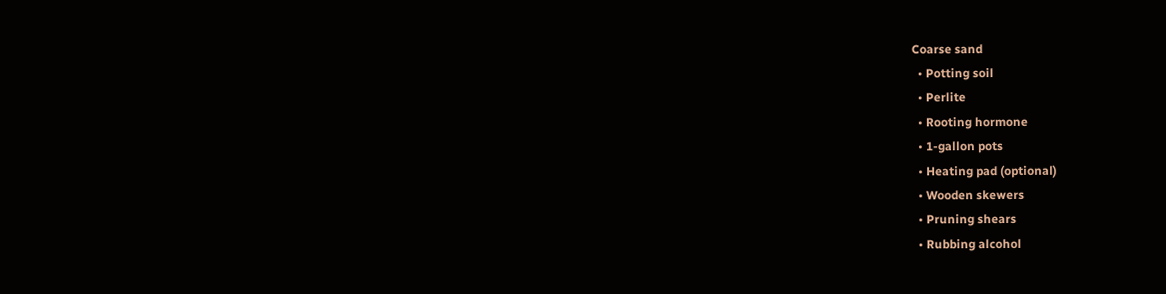Coarse sand
  • Potting soil
  • Perlite
  • Rooting hormone
  • 1-gallon pots
  • Heating pad (optional)
  • Wooden skewers
  • Pruning shears
  • Rubbing alcohol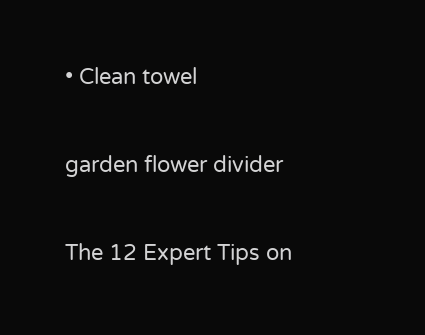• Clean towel

garden flower divider

The 12 Expert Tips on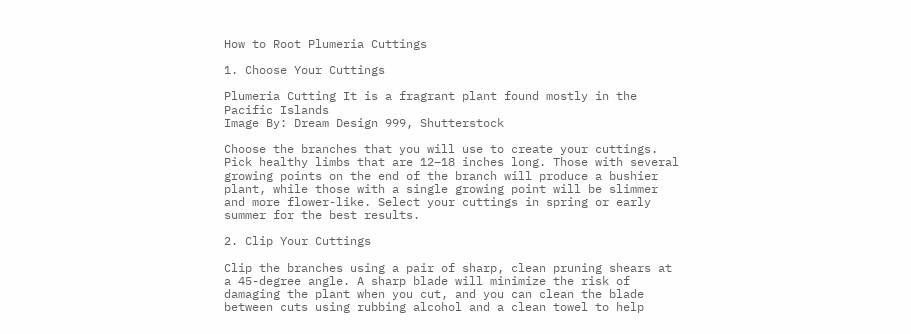How to Root Plumeria Cuttings

1. Choose Your Cuttings

Plumeria Cutting It is a fragrant plant found mostly in the Pacific Islands
Image By: Dream Design 999, Shutterstock

Choose the branches that you will use to create your cuttings. Pick healthy limbs that are 12–18 inches long. Those with several growing points on the end of the branch will produce a bushier plant, while those with a single growing point will be slimmer and more flower-like. Select your cuttings in spring or early summer for the best results.

2. Clip Your Cuttings

Clip the branches using a pair of sharp, clean pruning shears at a 45-degree angle. A sharp blade will minimize the risk of damaging the plant when you cut, and you can clean the blade between cuts using rubbing alcohol and a clean towel to help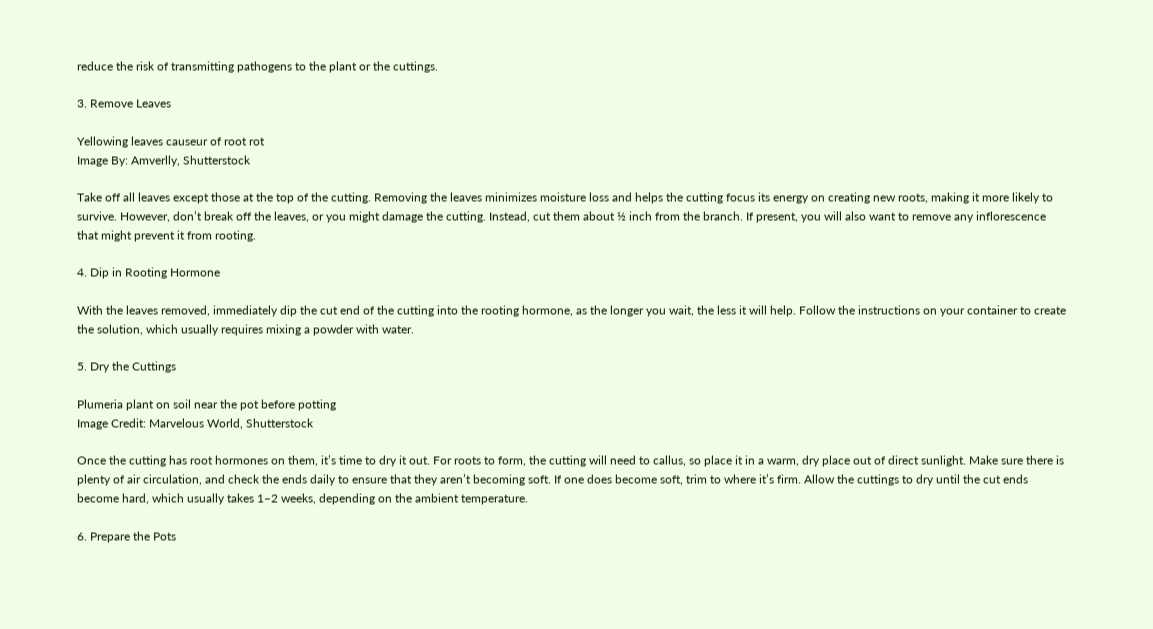reduce the risk of transmitting pathogens to the plant or the cuttings.

3. Remove Leaves

Yellowing leaves causeur of root rot
Image By: Amverlly, Shutterstock

Take off all leaves except those at the top of the cutting. Removing the leaves minimizes moisture loss and helps the cutting focus its energy on creating new roots, making it more likely to survive. However, don’t break off the leaves, or you might damage the cutting. Instead, cut them about ½ inch from the branch. If present, you will also want to remove any inflorescence that might prevent it from rooting.

4. Dip in Rooting Hormone

With the leaves removed, immediately dip the cut end of the cutting into the rooting hormone, as the longer you wait, the less it will help. Follow the instructions on your container to create the solution, which usually requires mixing a powder with water.

5. Dry the Cuttings

Plumeria plant on soil near the pot before potting
Image Credit: Marvelous World, Shutterstock

Once the cutting has root hormones on them, it’s time to dry it out. For roots to form, the cutting will need to callus, so place it in a warm, dry place out of direct sunlight. Make sure there is plenty of air circulation, and check the ends daily to ensure that they aren’t becoming soft. If one does become soft, trim to where it’s firm. Allow the cuttings to dry until the cut ends become hard, which usually takes 1–2 weeks, depending on the ambient temperature.

6. Prepare the Pots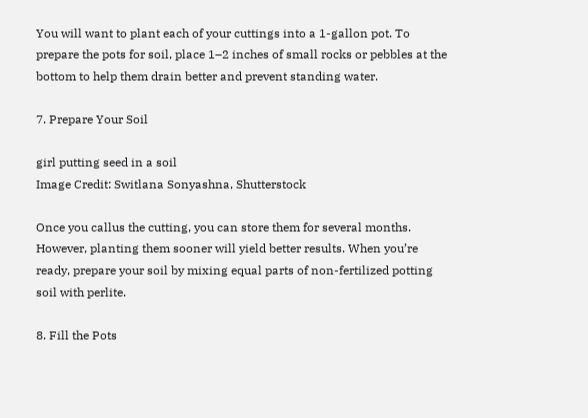You will want to plant each of your cuttings into a 1-gallon pot. To prepare the pots for soil, place 1–2 inches of small rocks or pebbles at the bottom to help them drain better and prevent standing water.

7. Prepare Your Soil

girl putting seed in a soil
Image Credit: Switlana Sonyashna, Shutterstock

Once you callus the cutting, you can store them for several months. However, planting them sooner will yield better results. When you’re ready, prepare your soil by mixing equal parts of non-fertilized potting soil with perlite.

8. Fill the Pots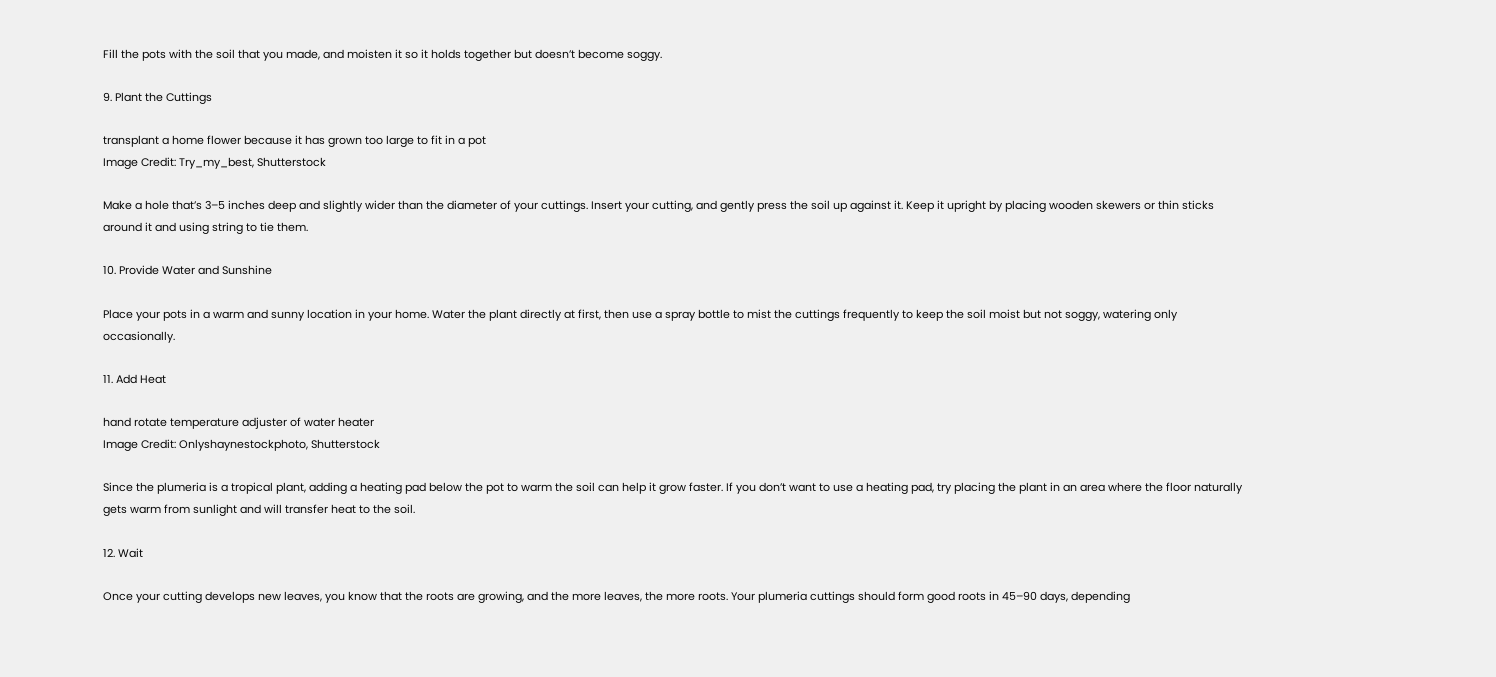Fill the pots with the soil that you made, and moisten it so it holds together but doesn’t become soggy.

9. Plant the Cuttings

transplant a home flower because it has grown too large to fit in a pot
Image Credit: Try_my_best, Shutterstock

Make a hole that’s 3–5 inches deep and slightly wider than the diameter of your cuttings. Insert your cutting, and gently press the soil up against it. Keep it upright by placing wooden skewers or thin sticks around it and using string to tie them.

10. Provide Water and Sunshine

Place your pots in a warm and sunny location in your home. Water the plant directly at first, then use a spray bottle to mist the cuttings frequently to keep the soil moist but not soggy, watering only occasionally.

11. Add Heat

hand rotate temperature adjuster of water heater
Image Credit: Onlyshaynestockphoto, Shutterstock

Since the plumeria is a tropical plant, adding a heating pad below the pot to warm the soil can help it grow faster. If you don’t want to use a heating pad, try placing the plant in an area where the floor naturally gets warm from sunlight and will transfer heat to the soil.

12. Wait

Once your cutting develops new leaves, you know that the roots are growing, and the more leaves, the more roots. Your plumeria cuttings should form good roots in 45–90 days, depending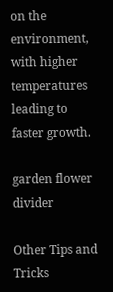on the environment, with higher temperatures leading to faster growth.

garden flower divider

Other Tips and Tricks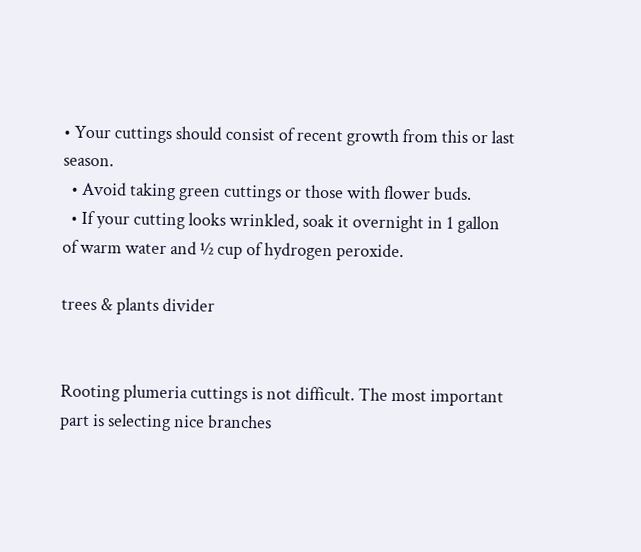• Your cuttings should consist of recent growth from this or last season.
  • Avoid taking green cuttings or those with flower buds.
  • If your cutting looks wrinkled, soak it overnight in 1 gallon of warm water and ½ cup of hydrogen peroxide.

trees & plants divider


Rooting plumeria cuttings is not difficult. The most important part is selecting nice branches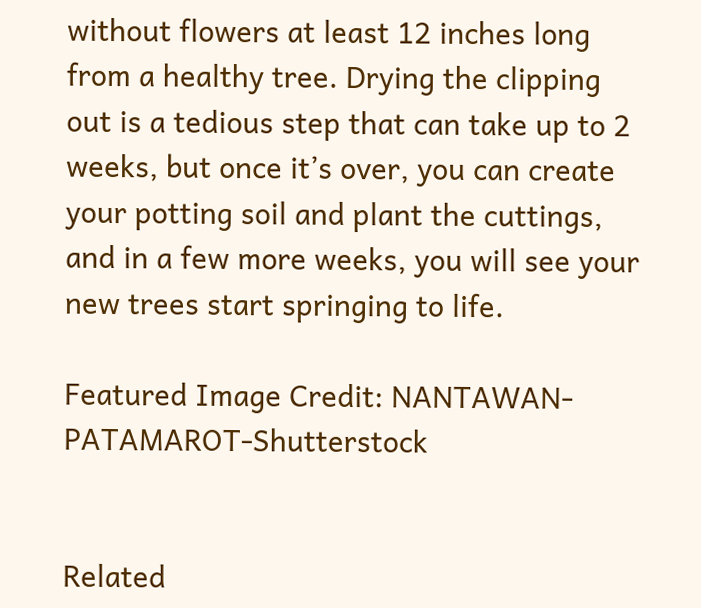without flowers at least 12 inches long from a healthy tree. Drying the clipping out is a tedious step that can take up to 2 weeks, but once it’s over, you can create your potting soil and plant the cuttings, and in a few more weeks, you will see your new trees start springing to life.

Featured Image Credit: NANTAWAN-PATAMAROT-Shutterstock


Related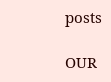posts

OUR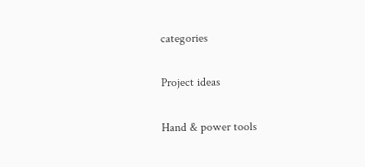categories

Project ideas

Hand & power tools